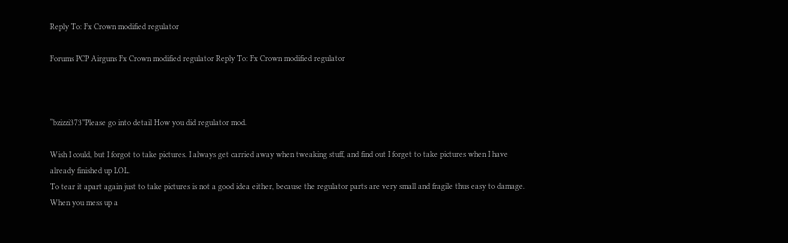Reply To: Fx Crown modified regulator

Forums PCP Airguns Fx Crown modified regulator Reply To: Fx Crown modified regulator



“bzizzi373”Please go into detail How you did regulator mod.

Wish I could, but I forgot to take pictures. I always get carried away when tweaking stuff, and find out I forget to take pictures when I have already finished up LOL.
To tear it apart again just to take pictures is not a good idea either, because the regulator parts are very small and fragile thus easy to damage.
When you mess up a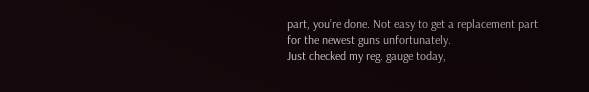part, you’re done. Not easy to get a replacement part for the newest guns unfortunately.
Just checked my reg. gauge today,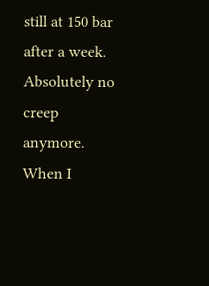still at 150 bar after a week. Absolutely no creep anymore.
When I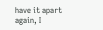have it apart again, I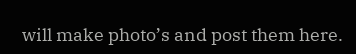will make photo’s and post them here.